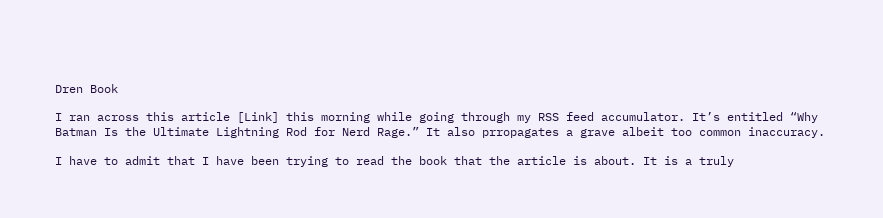Dren Book

I ran across this article [Link] this morning while going through my RSS feed accumulator. It’s entitled “Why Batman Is the Ultimate Lightning Rod for Nerd Rage.” It also prropagates a grave albeit too common inaccuracy.

I have to admit that I have been trying to read the book that the article is about. It is a truly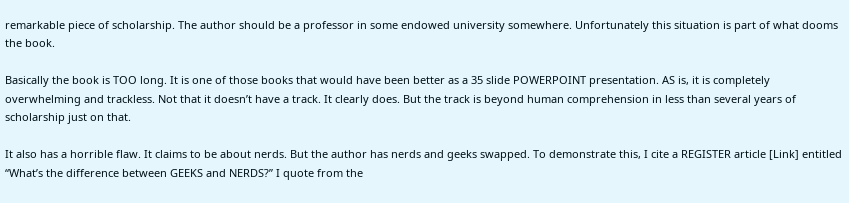remarkable piece of scholarship. The author should be a professor in some endowed university somewhere. Unfortunately this situation is part of what dooms the book.

Basically the book is TOO long. It is one of those books that would have been better as a 35 slide POWERPOINT presentation. AS is, it is completely overwhelming and trackless. Not that it doesn’t have a track. It clearly does. But the track is beyond human comprehension in less than several years of scholarship just on that.

It also has a horrible flaw. It claims to be about nerds. But the author has nerds and geeks swapped. To demonstrate this, I cite a REGISTER article [Link] entitled “What’s the difference between GEEKS and NERDS?” I quote from the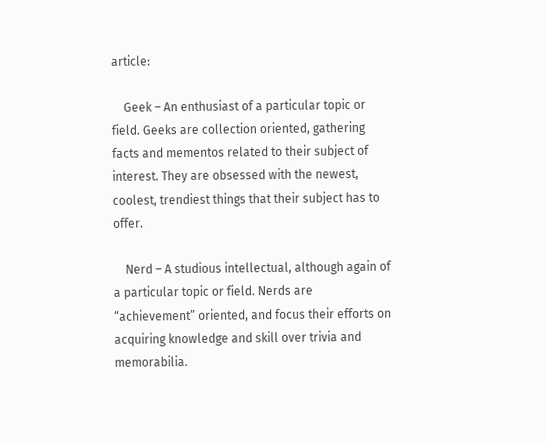article:

    Geek – An enthusiast of a particular topic or field. Geeks are collection oriented, gathering facts and mementos related to their subject of interest. They are obsessed with the newest, coolest, trendiest things that their subject has to offer.

    Nerd – A studious intellectual, although again of a particular topic or field. Nerds are “achievement” oriented, and focus their efforts on acquiring knowledge and skill over trivia and memorabilia.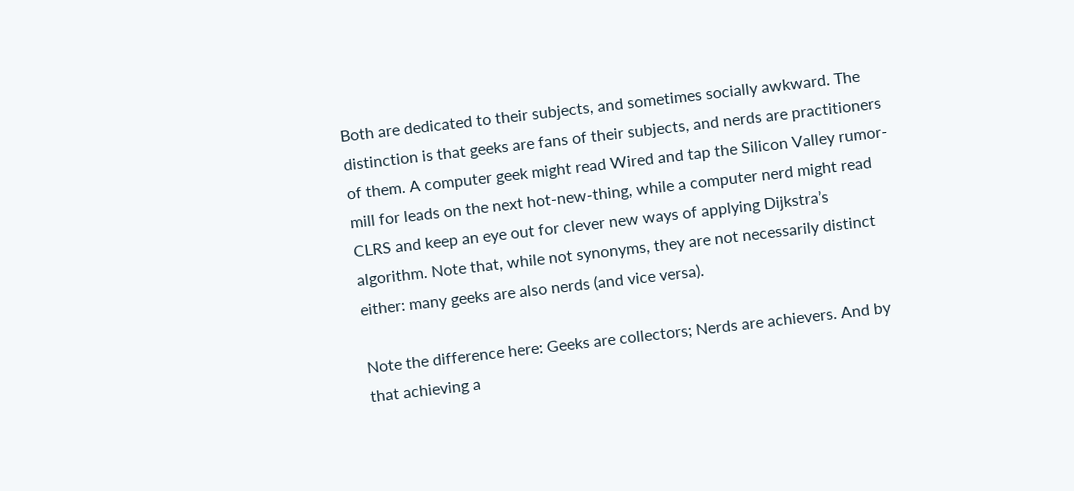Both are dedicated to their subjects, and sometimes socially awkward. The distinction is that geeks are fans of their subjects, and nerds are practitioners of them. A computer geek might read Wired and tap the Silicon Valley rumor-mill for leads on the next hot-new-thing, while a computer nerd might read CLRS and keep an eye out for clever new ways of applying Dijkstra’s algorithm. Note that, while not synonyms, they are not necessarily distinct either: many geeks are also nerds (and vice versa).

Note the difference here: Geeks are collectors; Nerds are achievers. And by that achieving a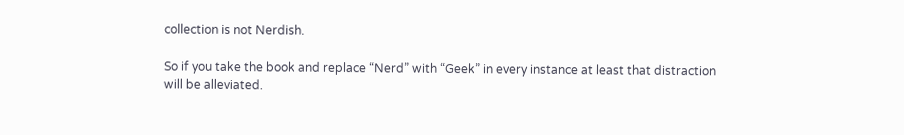collection is not Nerdish.

So if you take the book and replace “Nerd” with “Geek” in every instance at least that distraction will be alleviated.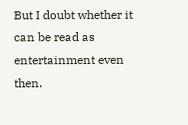But I doubt whether it can be read as entertainment even then.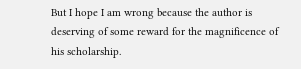But I hope I am wrong because the author is deserving of some reward for the magnificence of his scholarship.